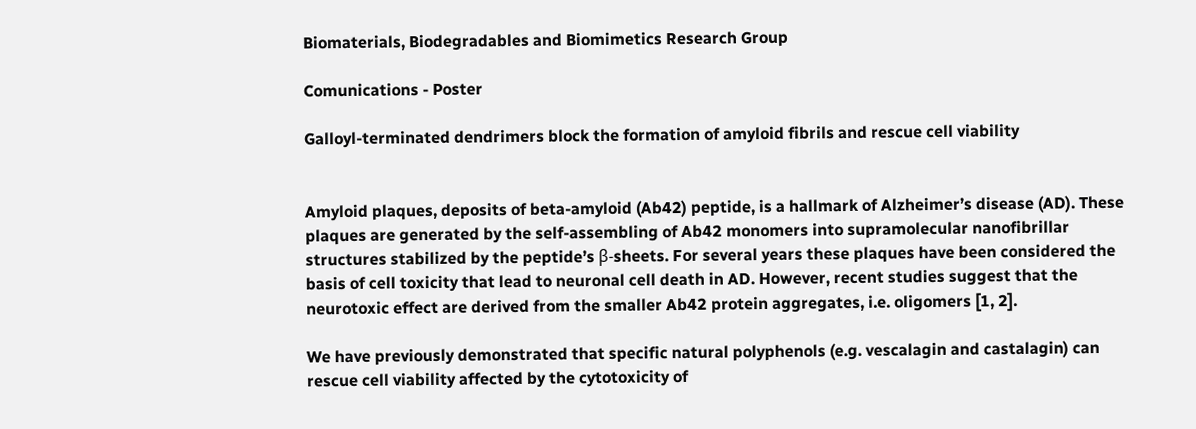Biomaterials, Biodegradables and Biomimetics Research Group

Comunications - Poster

Galloyl-terminated dendrimers block the formation of amyloid fibrils and rescue cell viability


Amyloid plaques, deposits of beta-amyloid (Ab42) peptide, is a hallmark of Alzheimer’s disease (AD). These plaques are generated by the self-assembling of Ab42 monomers into supramolecular nanofibrillar structures stabilized by the peptide’s β-sheets. For several years these plaques have been considered the basis of cell toxicity that lead to neuronal cell death in AD. However, recent studies suggest that the neurotoxic effect are derived from the smaller Ab42 protein aggregates, i.e. oligomers [1, 2].

We have previously demonstrated that specific natural polyphenols (e.g. vescalagin and castalagin) can rescue cell viability affected by the cytotoxicity of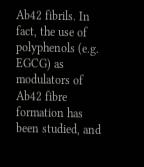Ab42 fibrils. In fact, the use of polyphenols (e.g. EGCG) as modulators of Ab42 fibre formation has been studied, and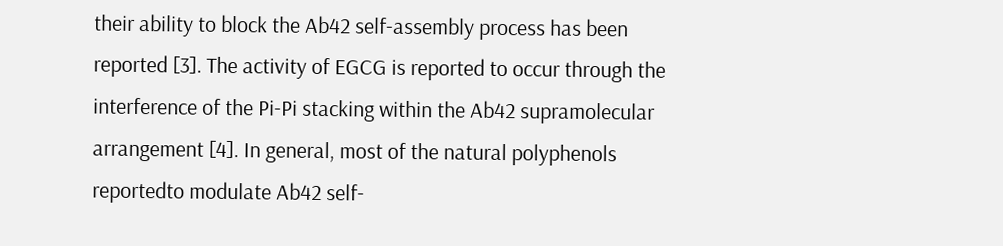their ability to block the Ab42 self-assembly process has been reported [3]. The activity of EGCG is reported to occur through the interference of the Pi-Pi stacking within the Ab42 supramolecular arrangement [4]. In general, most of the natural polyphenols reportedto modulate Ab42 self-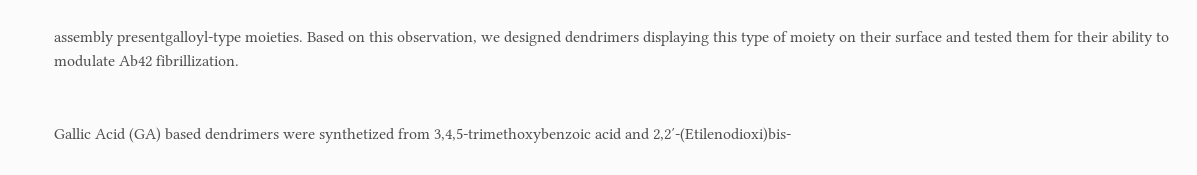assembly presentgalloyl-type moieties. Based on this observation, we designed dendrimers displaying this type of moiety on their surface and tested them for their ability to modulate Ab42 fibrillization.


Gallic Acid (GA) based dendrimers were synthetized from 3,4,5-trimethoxybenzoic acid and 2,2′-(Etilenodioxi)bis-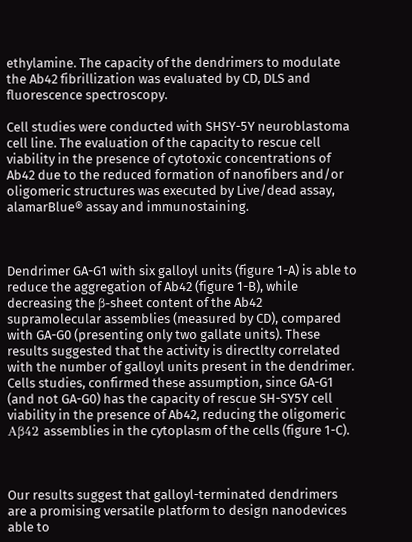ethylamine. The capacity of the dendrimers to modulate the Ab42 fibrillization was evaluated by CD, DLS and fluorescence spectroscopy.

Cell studies were conducted with SHSY-5Y neuroblastoma cell line. The evaluation of the capacity to rescue cell viability in the presence of cytotoxic concentrations of Ab42 due to the reduced formation of nanofibers and/or oligomeric structures was executed by Live/dead assay, alamarBlue® assay and immunostaining.



Dendrimer GA-G1 with six galloyl units (figure 1-A) is able to reduce the aggregation of Ab42 (figure 1-B), while decreasing the β-sheet content of the Ab42 supramolecular assemblies (measured by CD), compared with GA-G0 (presenting only two gallate units). These results suggested that the activity is directlty correlated with the number of galloyl units present in the dendrimer. Cells studies, confirmed these assumption, since GA-G1 (and not GA-G0) has the capacity of rescue SH-SY5Y cell viability in the presence of Ab42, reducing the oligomeric Aβ42 assemblies in the cytoplasm of the cells (figure 1-C).



Our results suggest that galloyl-terminated dendrimers are a promising versatile platform to design nanodevices able to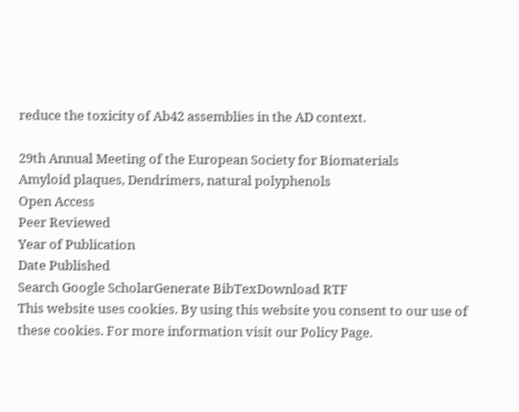reduce the toxicity of Ab42 assemblies in the AD context.

29th Annual Meeting of the European Society for Biomaterials
Amyloid plaques, Dendrimers, natural polyphenols
Open Access
Peer Reviewed
Year of Publication
Date Published
Search Google ScholarGenerate BibTexDownload RTF
This website uses cookies. By using this website you consent to our use of these cookies. For more information visit our Policy Page.